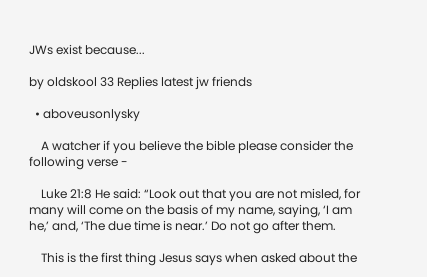JWs exist because...

by oldskool 33 Replies latest jw friends

  • aboveusonlysky

    A watcher if you believe the bible please consider the following verse -

    Luke 21:8 He said: “Look out that you are not misled, for many will come on the basis of my name, saying, ‘I am he,’ and, ‘The due time is near.’ Do not go after them.

    This is the first thing Jesus says when asked about the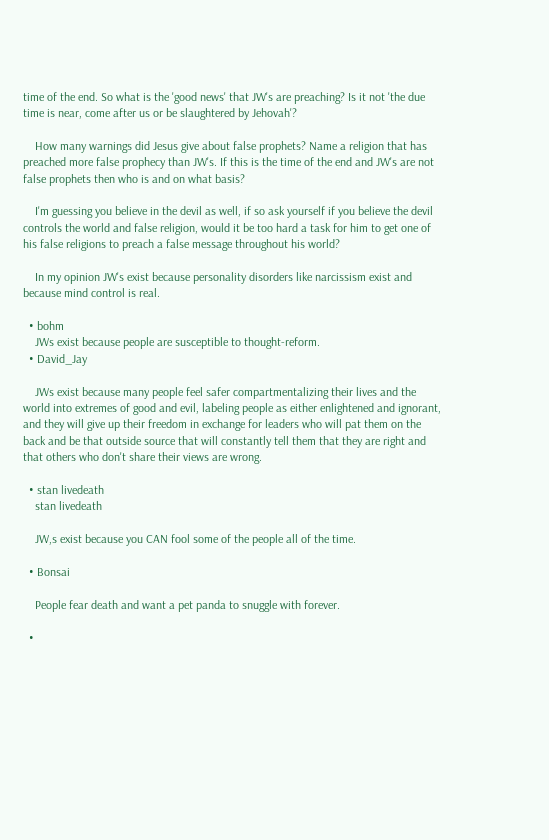time of the end. So what is the 'good news' that JW's are preaching? Is it not 'the due time is near, come after us or be slaughtered by Jehovah'?

    How many warnings did Jesus give about false prophets? Name a religion that has preached more false prophecy than JW's. If this is the time of the end and JW's are not false prophets then who is and on what basis?

    I'm guessing you believe in the devil as well, if so ask yourself if you believe the devil controls the world and false religion, would it be too hard a task for him to get one of his false religions to preach a false message throughout his world?

    In my opinion JW's exist because personality disorders like narcissism exist and because mind control is real.

  • bohm
    JWs exist because people are susceptible to thought-reform.
  • David_Jay

    JWs exist because many people feel safer compartmentalizing their lives and the world into extremes of good and evil, labeling people as either enlightened and ignorant, and they will give up their freedom in exchange for leaders who will pat them on the back and be that outside source that will constantly tell them that they are right and that others who don't share their views are wrong.

  • stan livedeath
    stan livedeath

    JW,s exist because you CAN fool some of the people all of the time.

  • Bonsai

    People fear death and want a pet panda to snuggle with forever.

  •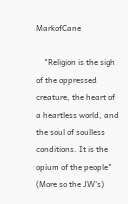MarkofCane

    "Religion is the sigh of the oppressed creature, the heart of a heartless world, and the soul of soulless conditions. It is the opium of the people" (More so the JW's)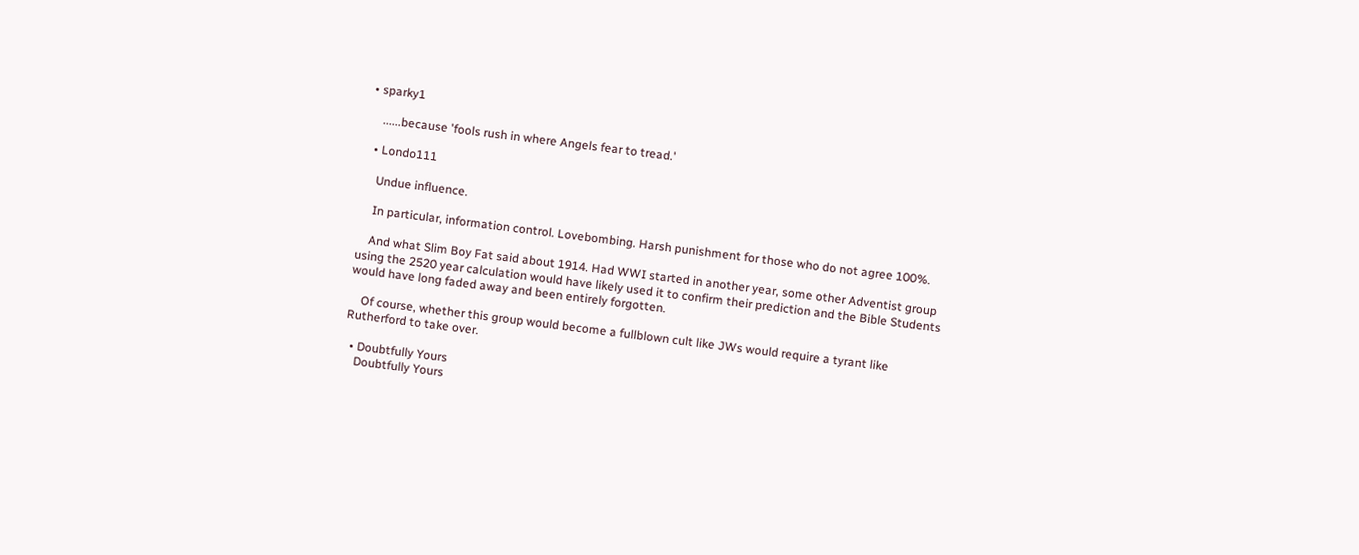• sparky1

    ......because 'fools rush in where Angels fear to tread.'

  • Londo111

    Undue influence.

    In particular, information control. Lovebombing. Harsh punishment for those who do not agree 100%.

    And what Slim Boy Fat said about 1914. Had WWI started in another year, some other Adventist group using the 2520 year calculation would have likely used it to confirm their prediction and the Bible Students would have long faded away and been entirely forgotten.

    Of course, whether this group would become a fullblown cult like JWs would require a tyrant like Rutherford to take over.

  • Doubtfully Yours
    Doubtfully Yours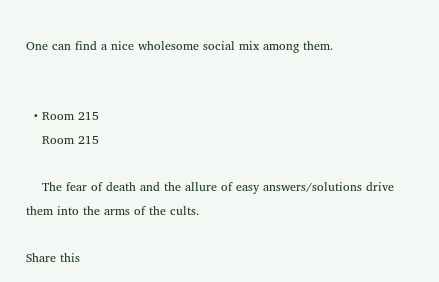One can find a nice wholesome social mix among them.


  • Room 215
    Room 215

    The fear of death and the allure of easy answers/solutions drive them into the arms of the cults.

Share this